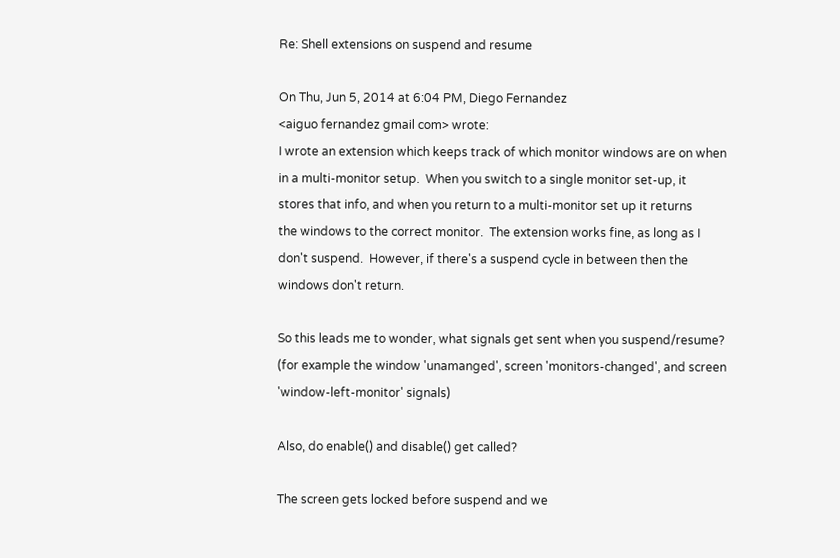Re: Shell extensions on suspend and resume

On Thu, Jun 5, 2014 at 6:04 PM, Diego Fernandez
<aiguo fernandez gmail com> wrote:
I wrote an extension which keeps track of which monitor windows are on when
in a multi-monitor setup.  When you switch to a single monitor set-up, it
stores that info, and when you return to a multi-monitor set up it returns
the windows to the correct monitor.  The extension works fine, as long as I
don't suspend.  However, if there's a suspend cycle in between then the
windows don't return.

So this leads me to wonder, what signals get sent when you suspend/resume?
(for example the window 'unamanged', screen 'monitors-changed', and screen
'window-left-monitor' signals)

Also, do enable() and disable() get called?

The screen gets locked before suspend and we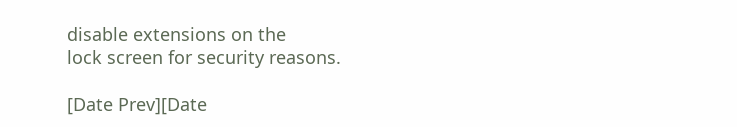disable extensions on the
lock screen for security reasons.

[Date Prev][Date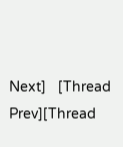Next]   [Thread Prev][Thread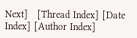Next]   [Thread Index] [Date Index] [Author Index]